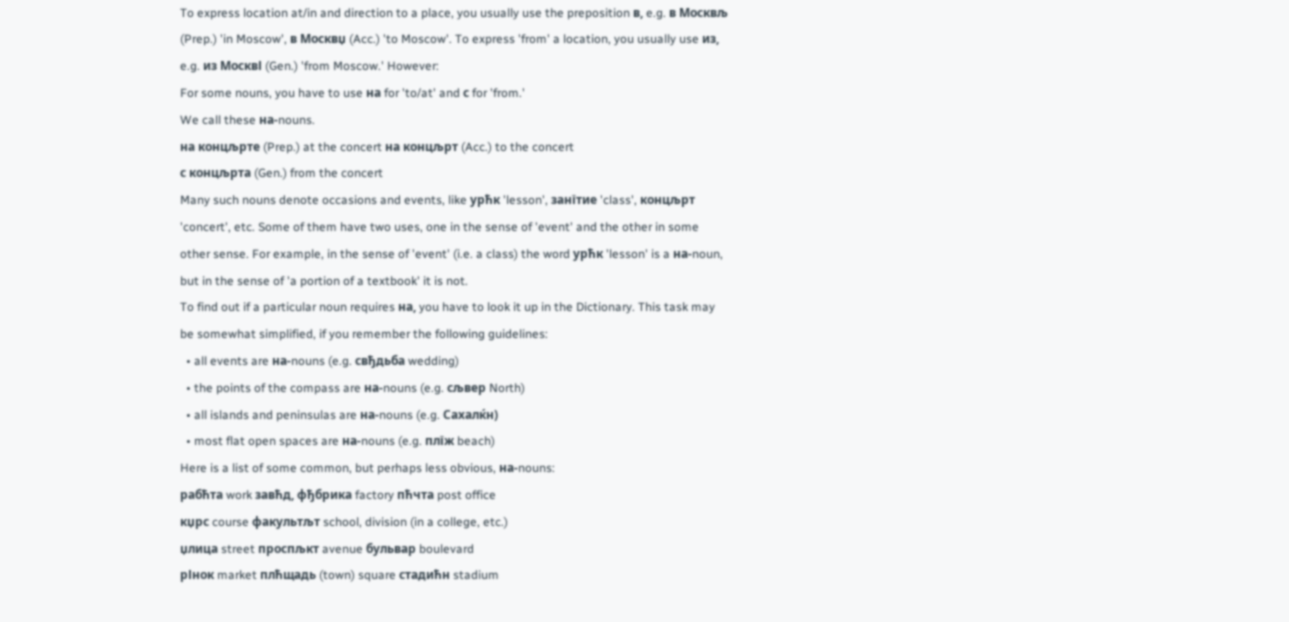To express location at/in and direction to a place, you usually use the preposition в, e.g. в Москвљ (Prep.) 'in Moscow', в Москвџ (Acc.) 'to Moscow'. To express 'from' a location, you usually use из, e.g. из МосквІ (Gen.) 'from Moscow.' However:
For some nouns, you have to use на for 'to/at' and с for 'from.'
We call these на-nouns.
на концљрте (Prep.) at the concert на концљрт (Acc.) to the concert
с концљрта (Gen.) from the concert
Many such nouns denote occasions and events, like урћк 'lesson', занїтие 'class', концљрт 'concert', etc. Some of them have two uses, one in the sense of 'event' and the other in some other sense. For example, in the sense of 'event' (i.e. a class) the word урћк 'lesson' is a на-noun, but in the sense of 'a portion of a textbook' it is not.
To find out if a particular noun requires на, you have to look it up in the Dictionary. This task may be somewhat simplified, if you remember the following guidelines:
  • all events are на-nouns (e.g. свђдьба wedding)
  • the points of the compass are на-nouns (e.g. сљвер North)
  • all islands and peninsulas are на-nouns (e.g. Сахалќн)
  • most flat open spaces are на-nouns (e.g. плїж beach)
Here is a list of some common, but perhaps less obvious, на-nouns:
рабћта work завћд, фђбрика factory пћчта post office
кџрс course факультљт school, division (in a college, etc.)
џлица street проспљкт avenue бульвар boulevard
рІнок market плћщадь (town) square стадићн stadium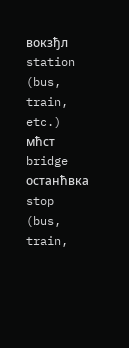вокзђл station (bus, train, etc.) мћст bridge останћвка stop (bus, train,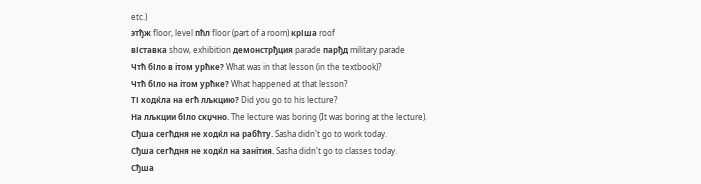etc.)
этђж floor, level пћл floor (part of a room) крІша roof
вІставка show, exhibition демонстрђция parade парђд military parade
Чтћ бІло в ітом урћке? What was in that lesson (in the textbook)?
Чтћ бІло на ітом урћке? What happened at that lesson?
ТІ ходќла на егћ лљкцию? Did you go to his lecture?
На лљкции бІло скџчно. The lecture was boring (It was boring at the lecture).
Сђша сегћдня не ходќл на рабћту. Sasha didn't go to work today.
Сђша сегћдня не ходќл на занїтия. Sasha didn't go to classes today.
Сђша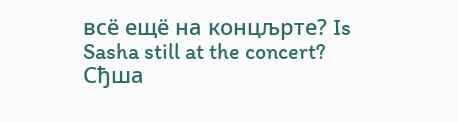всё ещё на концљрте? Is Sasha still at the concert?
Сђша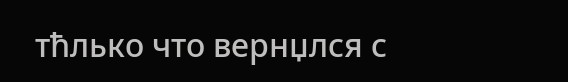тћлько что вернџлся с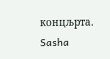концљрта. Sasha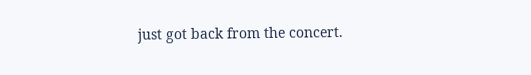just got back from the concert.